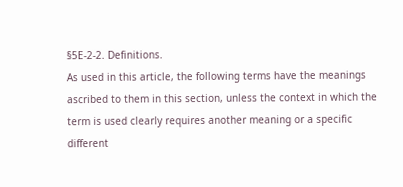§5E-2-2. Definitions.
As used in this article, the following terms have the meanings ascribed to them in this section, unless the context in which the term is used clearly requires another meaning or a specific different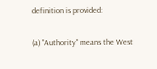definition is provided:

(a) "Authority" means the West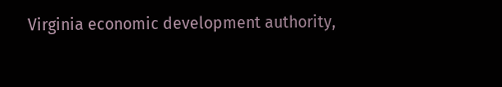Virginia economic development authority,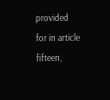provided for in article fifteen,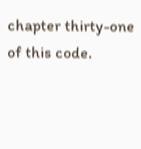chapter thirty-one of this code.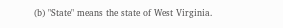(b) "State" means the state of West Virginia.